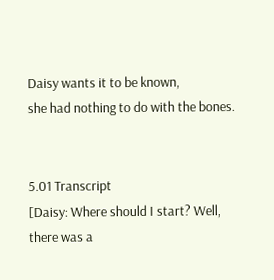Daisy wants it to be known,
she had nothing to do with the bones.


5.01 Transcript
[Daisy: Where should I start? Well, there was a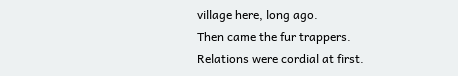village here, long ago.
Then came the fur trappers. Relations were cordial at first.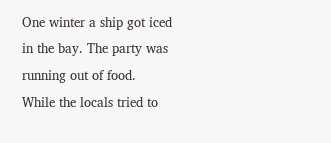One winter a ship got iced in the bay. The party was running out of food.
While the locals tried to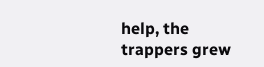help, the trappers grew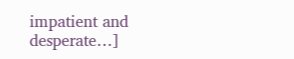impatient and desperate…]